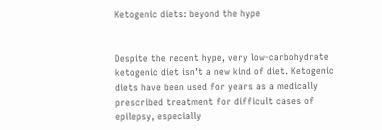Ketogenic diets: beyond the hype


Despite the recent hype, very low-carbohydrate ketogenic diet isn’t a new kind of diet. Ketogenic diets have been used for years as a medically prescribed treatment for difficult cases of epilepsy, especially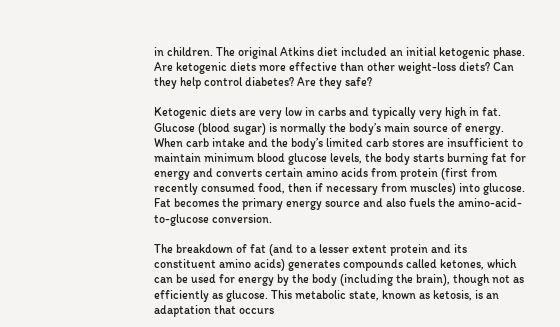in children. The original Atkins diet included an initial ketogenic phase. Are ketogenic diets more effective than other weight-loss diets? Can they help control diabetes? Are they safe?

Ketogenic diets are very low in carbs and typically very high in fat. Glucose (blood sugar) is normally the body’s main source of energy. When carb intake and the body’s limited carb stores are insufficient to maintain minimum blood glucose levels, the body starts burning fat for energy and converts certain amino acids from protein (first from recently consumed food, then if necessary from muscles) into glucose. Fat becomes the primary energy source and also fuels the amino-acid-to-glucose conversion.

The breakdown of fat (and to a lesser extent protein and its constituent amino acids) generates compounds called ketones, which can be used for energy by the body (including the brain), though not as efficiently as glucose. This metabolic state, known as ketosis, is an adaptation that occurs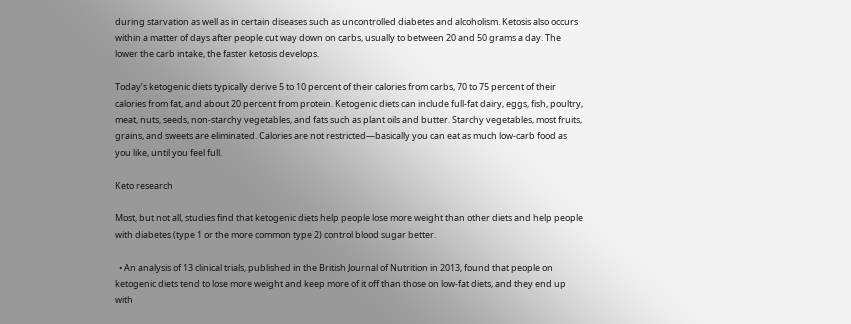during starvation as well as in certain diseases such as uncontrolled diabetes and alcoholism. Ketosis also occurs within a matter of days after people cut way down on carbs, usually to between 20 and 50 grams a day. The lower the carb intake, the faster ketosis develops.

Today’s ketogenic diets typically derive 5 to 10 percent of their calories from carbs, 70 to 75 percent of their calories from fat, and about 20 percent from protein. Ketogenic diets can include full-fat dairy, eggs, fish, poultry, meat, nuts, seeds, non-starchy vegetables, and fats such as plant oils and butter. Starchy vegetables, most fruits, grains, and sweets are eliminated. Calories are not restricted—basically you can eat as much low-carb food as you like, until you feel full.

Keto research

Most, but not all, studies find that ketogenic diets help people lose more weight than other diets and help people with diabetes (type 1 or the more common type 2) control blood sugar better.

  • An analysis of 13 clinical trials, published in the British Journal of Nutrition in 2013, found that people on ketogenic diets tend to lose more weight and keep more of it off than those on low-fat diets, and they end up with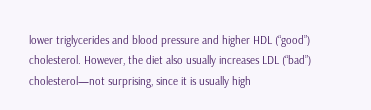lower triglycerides and blood pressure and higher HDL (“good”) cholesterol. However, the diet also usually increases LDL (“bad”) cholesterol—not surprising, since it is usually high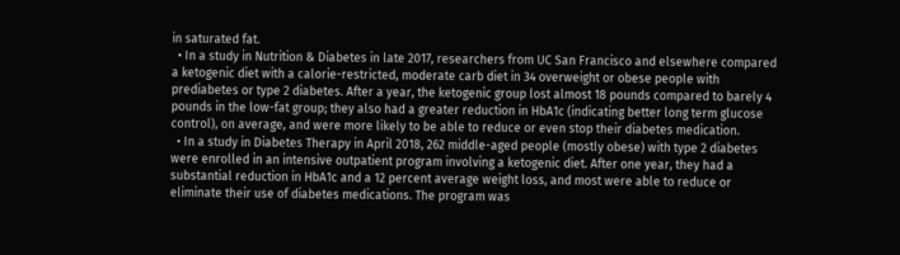in saturated fat.
  • In a study in Nutrition & Diabetes in late 2017, researchers from UC San Francisco and elsewhere compared a ketogenic diet with a calorie-restricted, moderate carb diet in 34 overweight or obese people with prediabetes or type 2 diabetes. After a year, the ketogenic group lost almost 18 pounds compared to barely 4 pounds in the low-fat group; they also had a greater reduction in HbA1c (indicating better long term glucose control), on average, and were more likely to be able to reduce or even stop their diabetes medication.
  • In a study in Diabetes Therapy in April 2018, 262 middle-aged people (mostly obese) with type 2 diabetes were enrolled in an intensive outpatient program involving a ketogenic diet. After one year, they had a substantial reduction in HbA1c and a 12 percent average weight loss, and most were able to reduce or eliminate their use of diabetes medications. The program was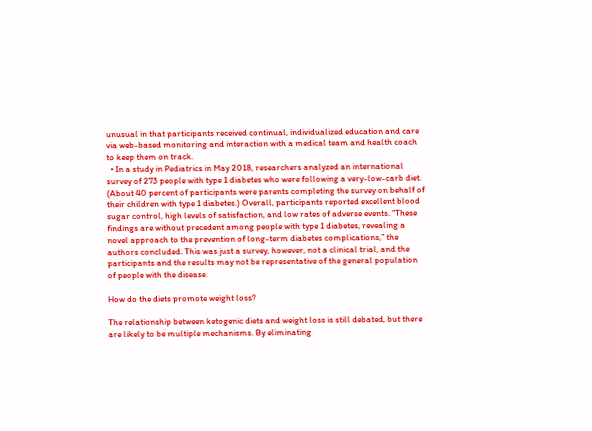unusual in that participants received continual, individualized education and care via web-based monitoring and interaction with a medical team and health coach to keep them on track.
  • In a study in Pediatrics in May 2018, researchers analyzed an international survey of 273 people with type 1 diabetes who were following a very-low-carb diet. (About 40 percent of participants were parents completing the survey on behalf of their children with type 1 diabetes.) Overall, participants reported excellent blood sugar control, high levels of satisfaction, and low rates of adverse events. “These findings are without precedent among people with type 1 diabetes, revealing a novel approach to the prevention of long-term diabetes complications,” the authors concluded. This was just a survey, however, not a clinical trial, and the participants and the results may not be representative of the general population of people with the disease.

How do the diets promote weight loss?

The relationship between ketogenic diets and weight loss is still debated, but there are likely to be multiple mechanisms. By eliminating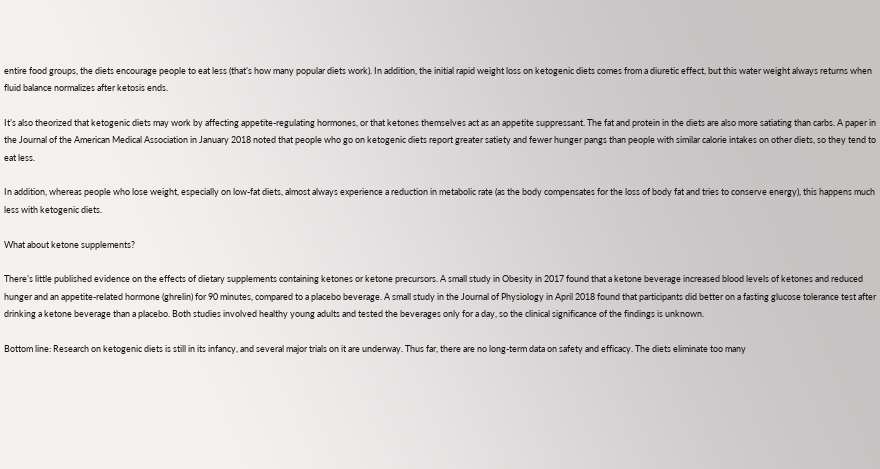entire food groups, the diets encourage people to eat less (that’s how many popular diets work). In addition, the initial rapid weight loss on ketogenic diets comes from a diuretic effect, but this water weight always returns when fluid balance normalizes after ketosis ends.

It’s also theorized that ketogenic diets may work by affecting appetite-regulating hormones, or that ketones themselves act as an appetite suppressant. The fat and protein in the diets are also more satiating than carbs. A paper in the Journal of the American Medical Association in January 2018 noted that people who go on ketogenic diets report greater satiety and fewer hunger pangs than people with similar calorie intakes on other diets, so they tend to eat less.

In addition, whereas people who lose weight, especially on low-fat diets, almost always experience a reduction in metabolic rate (as the body compensates for the loss of body fat and tries to conserve energy), this happens much less with ketogenic diets.

What about ketone supplements?

There’s little published evidence on the effects of dietary supplements containing ketones or ketone precursors. A small study in Obesity in 2017 found that a ketone beverage increased blood levels of ketones and reduced hunger and an appetite-related hormone (ghrelin) for 90 minutes, compared to a placebo beverage. A small study in the Journal of Physiology in April 2018 found that participants did better on a fasting glucose tolerance test after drinking a ketone beverage than a placebo. Both studies involved healthy young adults and tested the beverages only for a day, so the clinical significance of the findings is unknown.

Bottom line: Research on ketogenic diets is still in its infancy, and several major trials on it are underway. Thus far, there are no long-term data on safety and efficacy. The diets eliminate too many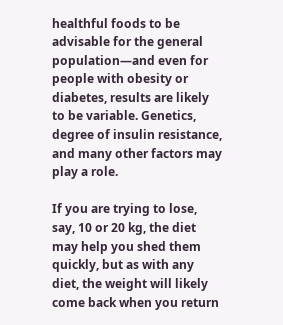healthful foods to be advisable for the general population—and even for people with obesity or diabetes, results are likely to be variable. Genetics, degree of insulin resistance, and many other factors may play a role.

If you are trying to lose, say, 10 or 20 kg, the diet may help you shed them quickly, but as with any diet, the weight will likely come back when you return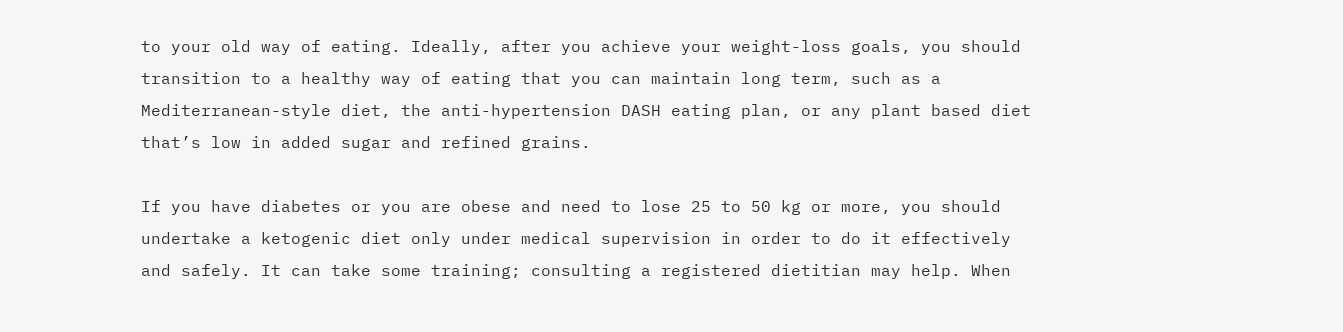to your old way of eating. Ideally, after you achieve your weight-loss goals, you should transition to a healthy way of eating that you can maintain long term, such as a Mediterranean-style diet, the anti-hypertension DASH eating plan, or any plant based diet that’s low in added sugar and refined grains.

If you have diabetes or you are obese and need to lose 25 to 50 kg or more, you should undertake a ketogenic diet only under medical supervision in order to do it effectively and safely. It can take some training; consulting a registered dietitian may help. When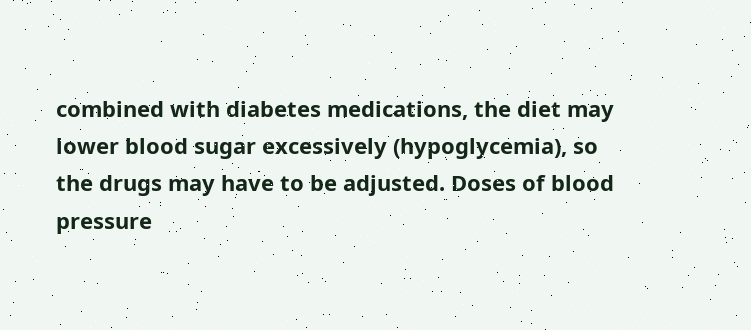combined with diabetes medications, the diet may lower blood sugar excessively (hypoglycemia), so the drugs may have to be adjusted. Doses of blood pressure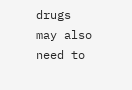drugs may also need to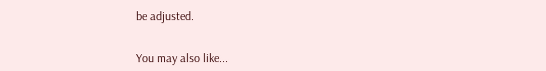be adjusted.


You may also like...